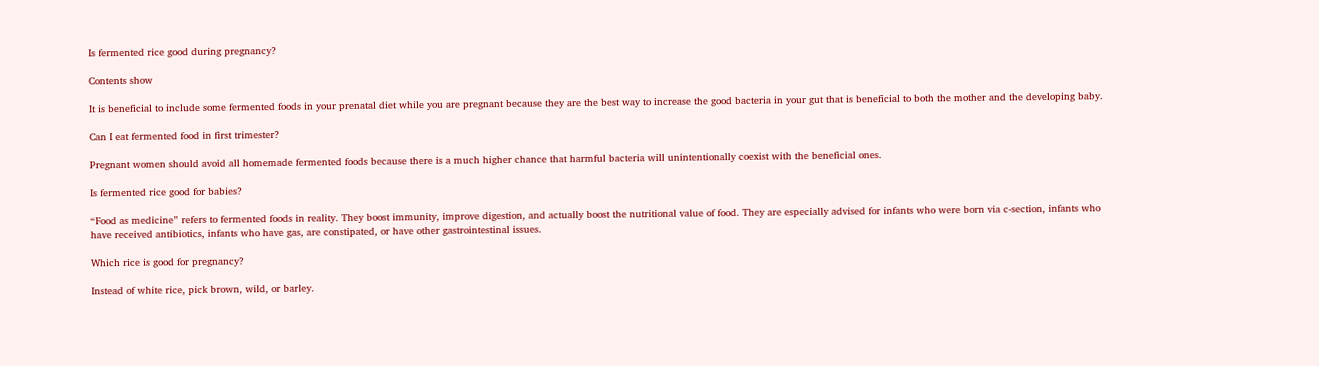Is fermented rice good during pregnancy?

Contents show

It is beneficial to include some fermented foods in your prenatal diet while you are pregnant because they are the best way to increase the good bacteria in your gut that is beneficial to both the mother and the developing baby.

Can I eat fermented food in first trimester?

Pregnant women should avoid all homemade fermented foods because there is a much higher chance that harmful bacteria will unintentionally coexist with the beneficial ones.

Is fermented rice good for babies?

“Food as medicine” refers to fermented foods in reality. They boost immunity, improve digestion, and actually boost the nutritional value of food. They are especially advised for infants who were born via c-section, infants who have received antibiotics, infants who have gas, are constipated, or have other gastrointestinal issues.

Which rice is good for pregnancy?

Instead of white rice, pick brown, wild, or barley.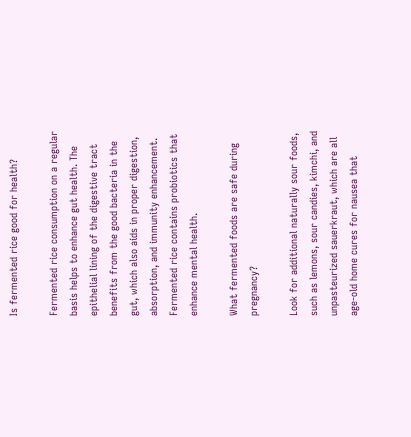Is fermented rice good for health?

Fermented rice consumption on a regular basis helps to enhance gut health. The epithelial lining of the digestive tract benefits from the good bacteria in the gut, which also aids in proper digestion, absorption, and immunity enhancement. Fermented rice contains probiotics that enhance mental health.

What fermented foods are safe during pregnancy?

Look for additional naturally sour foods, such as lemons, sour candies, kimchi, and unpasteurized sauerkraut, which are all age-old home cures for nausea that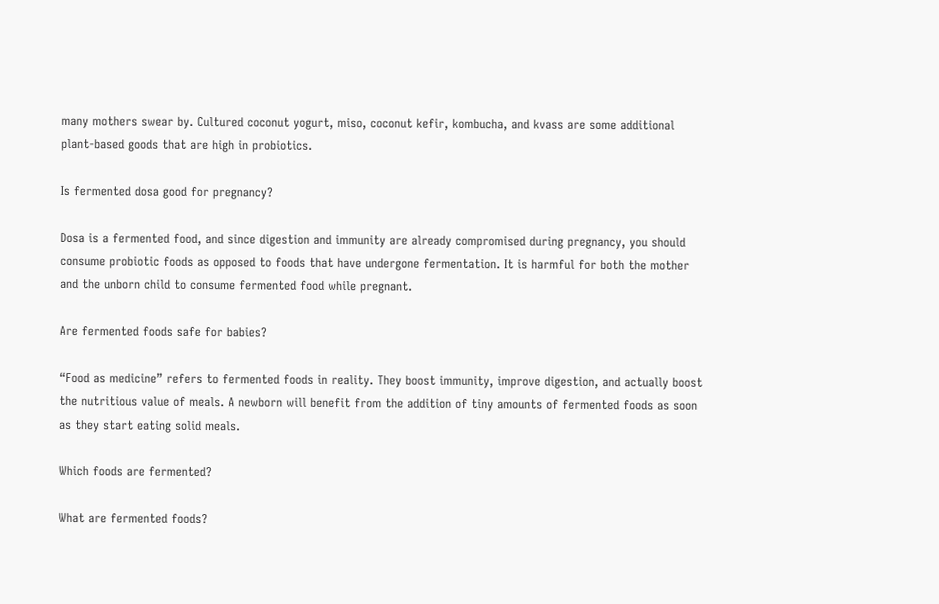many mothers swear by. Cultured coconut yogurt, miso, coconut kefir, kombucha, and kvass are some additional plant-based goods that are high in probiotics.

Is fermented dosa good for pregnancy?

Dosa is a fermented food, and since digestion and immunity are already compromised during pregnancy, you should consume probiotic foods as opposed to foods that have undergone fermentation. It is harmful for both the mother and the unborn child to consume fermented food while pregnant.

Are fermented foods safe for babies?

“Food as medicine” refers to fermented foods in reality. They boost immunity, improve digestion, and actually boost the nutritious value of meals. A newborn will benefit from the addition of tiny amounts of fermented foods as soon as they start eating solid meals.

Which foods are fermented?

What are fermented foods?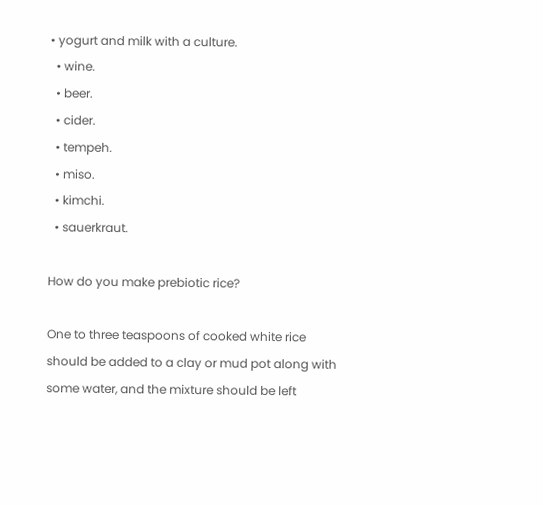• yogurt and milk with a culture.
  • wine.
  • beer.
  • cider.
  • tempeh.
  • miso.
  • kimchi.
  • sauerkraut.

How do you make prebiotic rice?

One to three teaspoons of cooked white rice should be added to a clay or mud pot along with some water, and the mixture should be left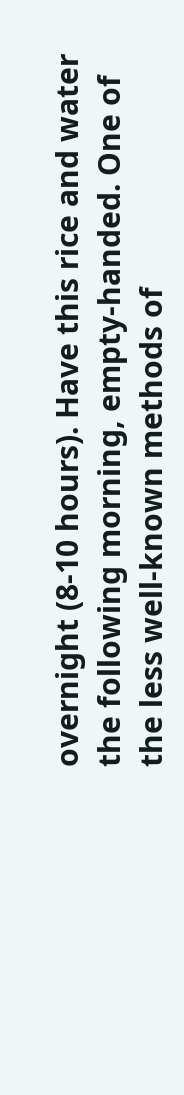overnight (8-10 hours). Have this rice and water the following morning, empty-handed. One of the less well-known methods of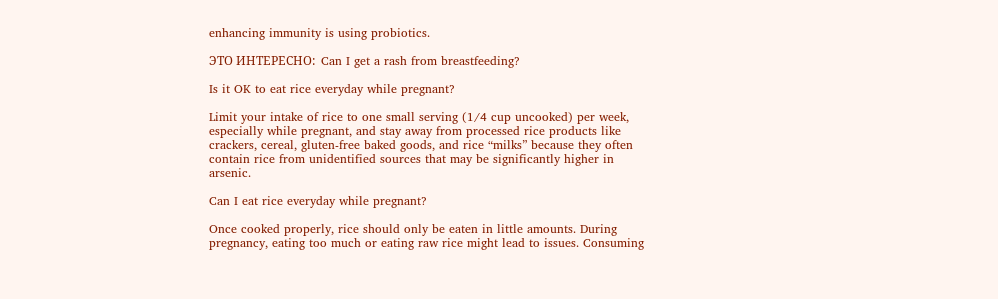enhancing immunity is using probiotics.

ЭТО ИНТЕРЕСНО:  Can I get a rash from breastfeeding?

Is it OK to eat rice everyday while pregnant?

Limit your intake of rice to one small serving (1/4 cup uncooked) per week, especially while pregnant, and stay away from processed rice products like crackers, cereal, gluten-free baked goods, and rice “milks” because they often contain rice from unidentified sources that may be significantly higher in arsenic.

Can I eat rice everyday while pregnant?

Once cooked properly, rice should only be eaten in little amounts. During pregnancy, eating too much or eating raw rice might lead to issues. Consuming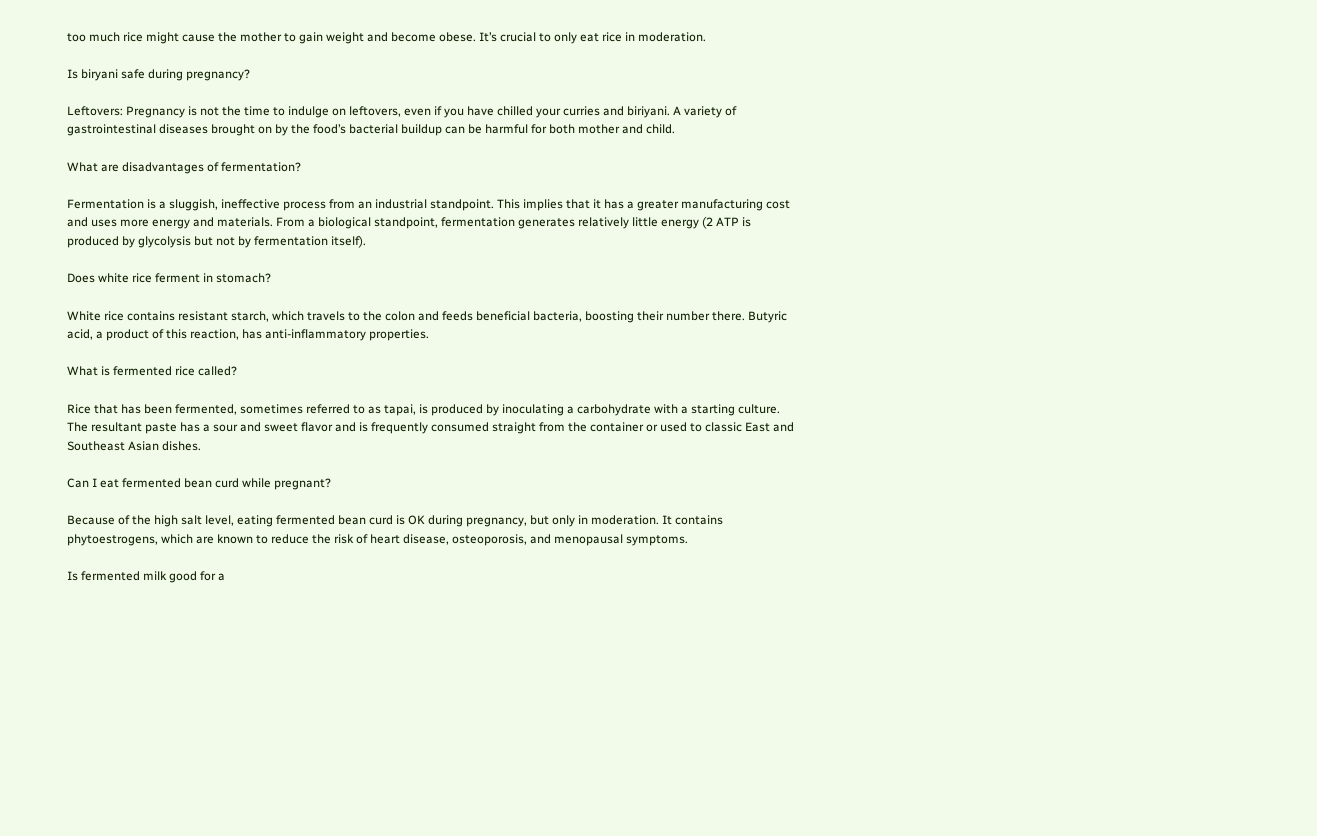too much rice might cause the mother to gain weight and become obese. It’s crucial to only eat rice in moderation.

Is biryani safe during pregnancy?

Leftovers: Pregnancy is not the time to indulge on leftovers, even if you have chilled your curries and biriyani. A variety of gastrointestinal diseases brought on by the food’s bacterial buildup can be harmful for both mother and child.

What are disadvantages of fermentation?

Fermentation is a sluggish, ineffective process from an industrial standpoint. This implies that it has a greater manufacturing cost and uses more energy and materials. From a biological standpoint, fermentation generates relatively little energy (2 ATP is produced by glycolysis but not by fermentation itself).

Does white rice ferment in stomach?

White rice contains resistant starch, which travels to the colon and feeds beneficial bacteria, boosting their number there. Butyric acid, a product of this reaction, has anti-inflammatory properties.

What is fermented rice called?

Rice that has been fermented, sometimes referred to as tapai, is produced by inoculating a carbohydrate with a starting culture. The resultant paste has a sour and sweet flavor and is frequently consumed straight from the container or used to classic East and Southeast Asian dishes.

Can I eat fermented bean curd while pregnant?

Because of the high salt level, eating fermented bean curd is OK during pregnancy, but only in moderation. It contains phytoestrogens, which are known to reduce the risk of heart disease, osteoporosis, and menopausal symptoms.

Is fermented milk good for a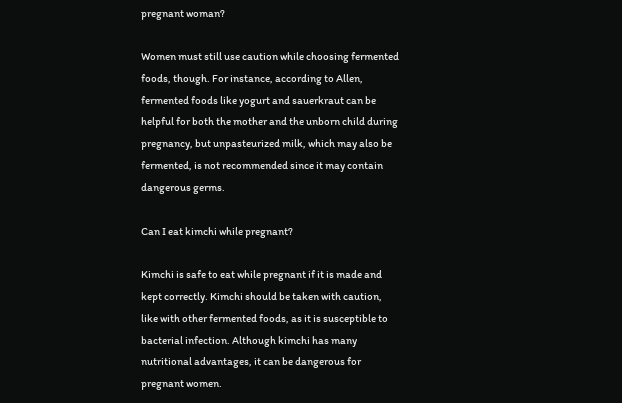pregnant woman?

Women must still use caution while choosing fermented foods, though. For instance, according to Allen, fermented foods like yogurt and sauerkraut can be helpful for both the mother and the unborn child during pregnancy, but unpasteurized milk, which may also be fermented, is not recommended since it may contain dangerous germs.

Can I eat kimchi while pregnant?

Kimchi is safe to eat while pregnant if it is made and kept correctly. Kimchi should be taken with caution, like with other fermented foods, as it is susceptible to bacterial infection. Although kimchi has many nutritional advantages, it can be dangerous for pregnant women.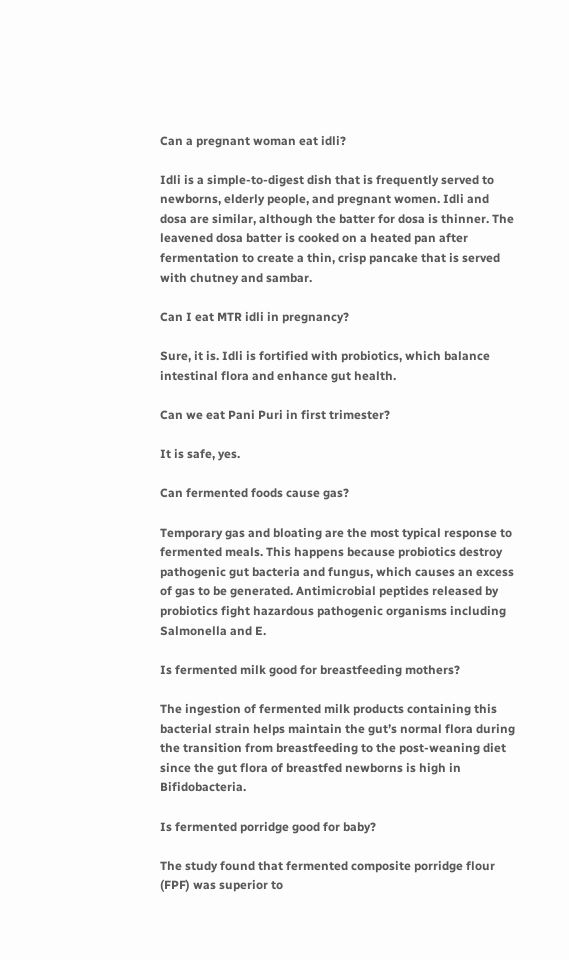Can a pregnant woman eat idli?

Idli is a simple-to-digest dish that is frequently served to newborns, elderly people, and pregnant women. Idli and dosa are similar, although the batter for dosa is thinner. The leavened dosa batter is cooked on a heated pan after fermentation to create a thin, crisp pancake that is served with chutney and sambar.

Can I eat MTR idli in pregnancy?

Sure, it is. Idli is fortified with probiotics, which balance intestinal flora and enhance gut health.

Can we eat Pani Puri in first trimester?

It is safe, yes.

Can fermented foods cause gas?

Temporary gas and bloating are the most typical response to fermented meals. This happens because probiotics destroy pathogenic gut bacteria and fungus, which causes an excess of gas to be generated. Antimicrobial peptides released by probiotics fight hazardous pathogenic organisms including Salmonella and E.

Is fermented milk good for breastfeeding mothers?

The ingestion of fermented milk products containing this bacterial strain helps maintain the gut’s normal flora during the transition from breastfeeding to the post-weaning diet since the gut flora of breastfed newborns is high in Bifidobacteria.

Is fermented porridge good for baby?

The study found that fermented composite porridge flour (FPF) was superior to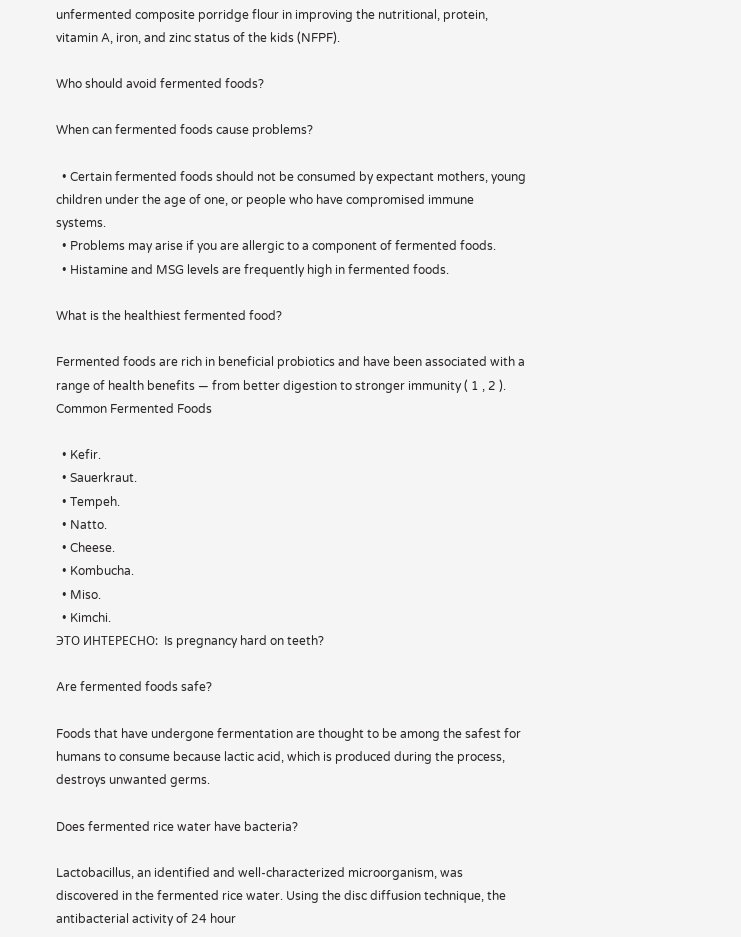unfermented composite porridge flour in improving the nutritional, protein, vitamin A, iron, and zinc status of the kids (NFPF).

Who should avoid fermented foods?

When can fermented foods cause problems?

  • Certain fermented foods should not be consumed by expectant mothers, young children under the age of one, or people who have compromised immune systems.
  • Problems may arise if you are allergic to a component of fermented foods.
  • Histamine and MSG levels are frequently high in fermented foods.

What is the healthiest fermented food?

Fermented foods are rich in beneficial probiotics and have been associated with a range of health benefits — from better digestion to stronger immunity ( 1 , 2 ).
Common Fermented Foods

  • Kefir.
  • Sauerkraut.
  • Tempeh.
  • Natto.
  • Cheese.
  • Kombucha.
  • Miso.
  • Kimchi.
ЭТО ИНТЕРЕСНО:  Is pregnancy hard on teeth?

Are fermented foods safe?

Foods that have undergone fermentation are thought to be among the safest for humans to consume because lactic acid, which is produced during the process, destroys unwanted germs.

Does fermented rice water have bacteria?

Lactobacillus, an identified and well-characterized microorganism, was discovered in the fermented rice water. Using the disc diffusion technique, the antibacterial activity of 24 hour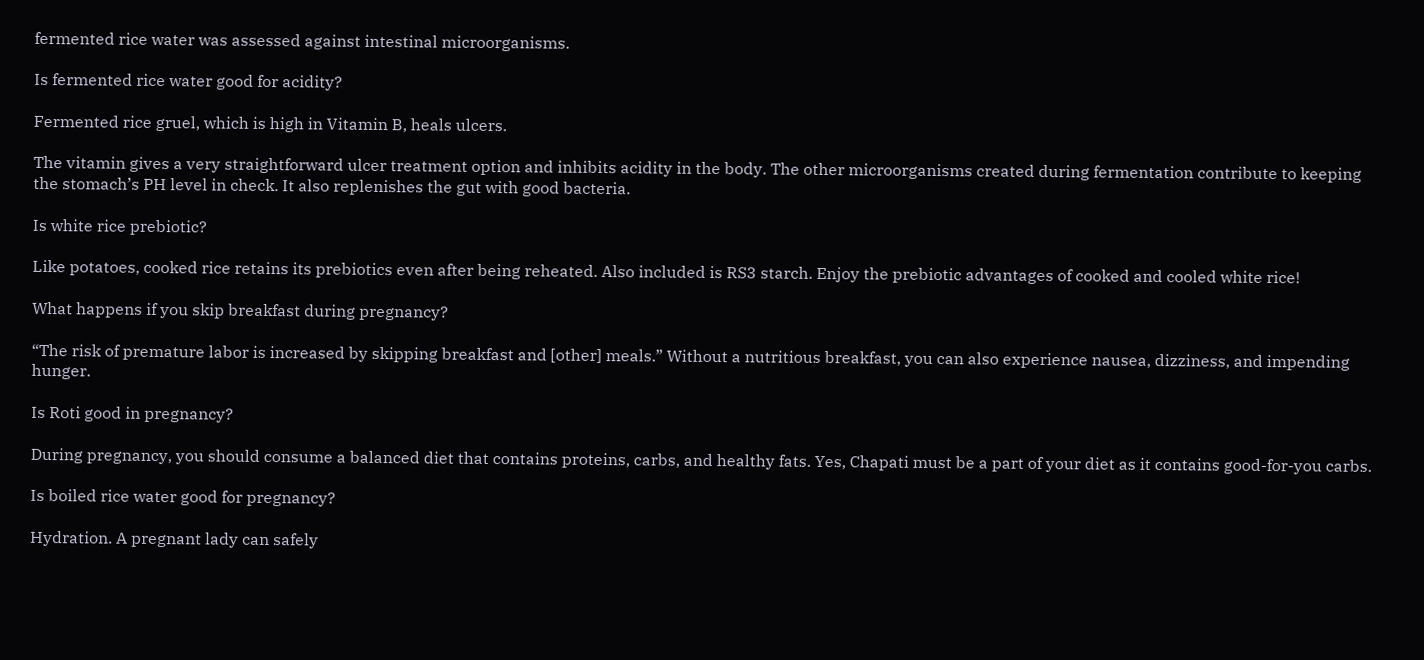fermented rice water was assessed against intestinal microorganisms.

Is fermented rice water good for acidity?

Fermented rice gruel, which is high in Vitamin B, heals ulcers.

The vitamin gives a very straightforward ulcer treatment option and inhibits acidity in the body. The other microorganisms created during fermentation contribute to keeping the stomach’s PH level in check. It also replenishes the gut with good bacteria.

Is white rice prebiotic?

Like potatoes, cooked rice retains its prebiotics even after being reheated. Also included is RS3 starch. Enjoy the prebiotic advantages of cooked and cooled white rice!

What happens if you skip breakfast during pregnancy?

“The risk of premature labor is increased by skipping breakfast and [other] meals.” Without a nutritious breakfast, you can also experience nausea, dizziness, and impending hunger.

Is Roti good in pregnancy?

During pregnancy, you should consume a balanced diet that contains proteins, carbs, and healthy fats. Yes, Chapati must be a part of your diet as it contains good-for-you carbs.

Is boiled rice water good for pregnancy?

Hydration. A pregnant lady can safely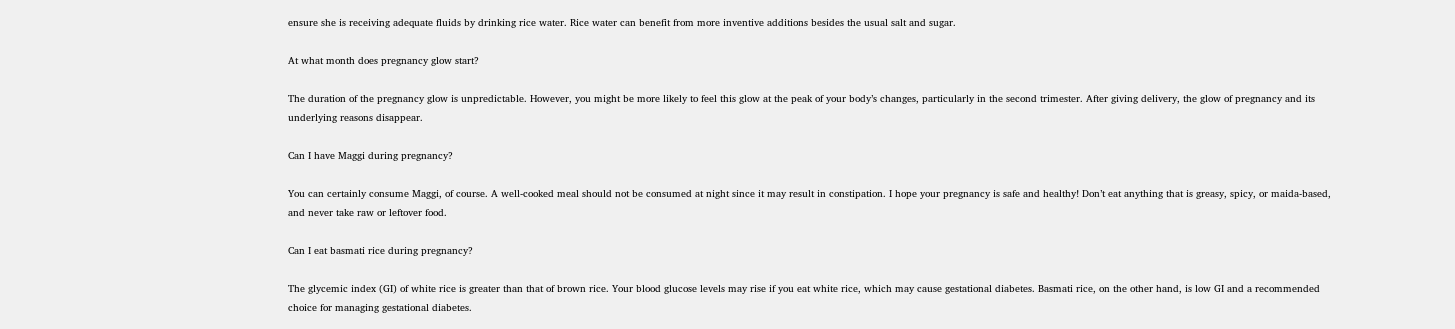ensure she is receiving adequate fluids by drinking rice water. Rice water can benefit from more inventive additions besides the usual salt and sugar.

At what month does pregnancy glow start?

The duration of the pregnancy glow is unpredictable. However, you might be more likely to feel this glow at the peak of your body’s changes, particularly in the second trimester. After giving delivery, the glow of pregnancy and its underlying reasons disappear.

Can I have Maggi during pregnancy?

You can certainly consume Maggi, of course. A well-cooked meal should not be consumed at night since it may result in constipation. I hope your pregnancy is safe and healthy! Don’t eat anything that is greasy, spicy, or maida-based, and never take raw or leftover food.

Can I eat basmati rice during pregnancy?

The glycemic index (GI) of white rice is greater than that of brown rice. Your blood glucose levels may rise if you eat white rice, which may cause gestational diabetes. Basmati rice, on the other hand, is low GI and a recommended choice for managing gestational diabetes.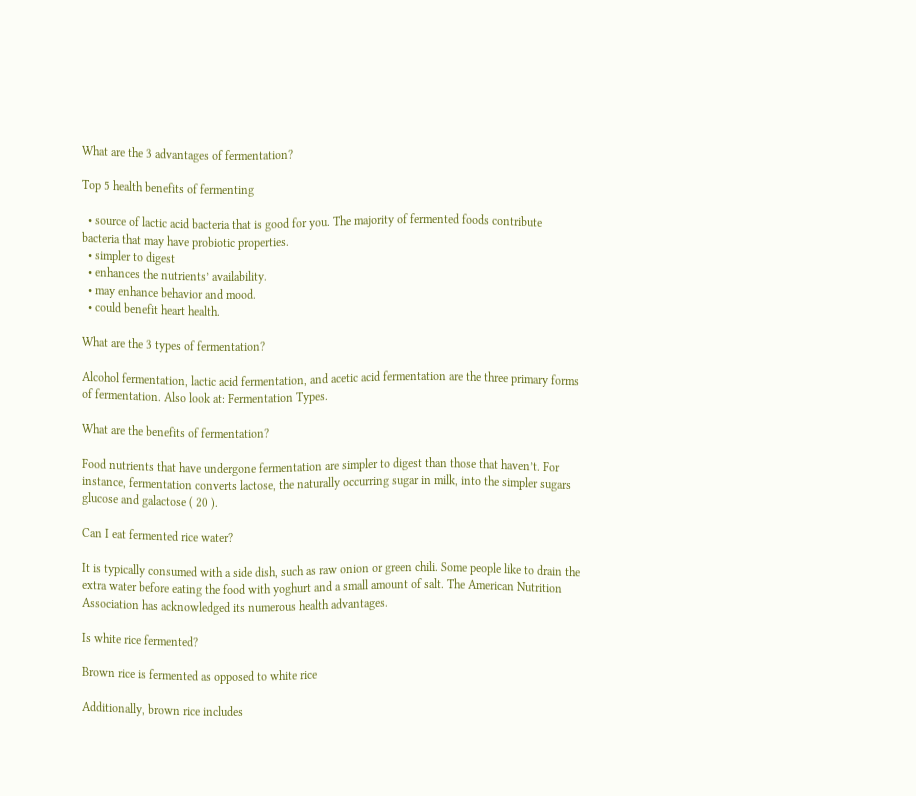What are the 3 advantages of fermentation?

Top 5 health benefits of fermenting

  • source of lactic acid bacteria that is good for you. The majority of fermented foods contribute bacteria that may have probiotic properties.
  • simpler to digest
  • enhances the nutrients’ availability.
  • may enhance behavior and mood.
  • could benefit heart health.

What are the 3 types of fermentation?

Alcohol fermentation, lactic acid fermentation, and acetic acid fermentation are the three primary forms of fermentation. Also look at: Fermentation Types.

What are the benefits of fermentation?

Food nutrients that have undergone fermentation are simpler to digest than those that haven’t. For instance, fermentation converts lactose, the naturally occurring sugar in milk, into the simpler sugars glucose and galactose ( 20 ).

Can I eat fermented rice water?

It is typically consumed with a side dish, such as raw onion or green chili. Some people like to drain the extra water before eating the food with yoghurt and a small amount of salt. The American Nutrition Association has acknowledged its numerous health advantages.

Is white rice fermented?

Brown rice is fermented as opposed to white rice

Additionally, brown rice includes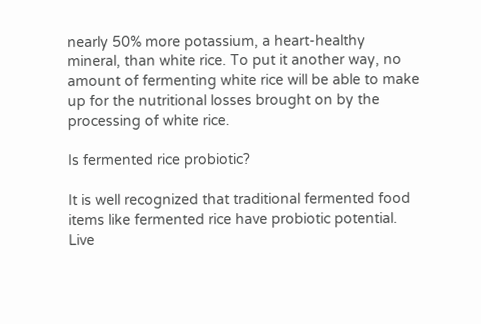nearly 50% more potassium, a heart-healthy mineral, than white rice. To put it another way, no amount of fermenting white rice will be able to make up for the nutritional losses brought on by the processing of white rice.

Is fermented rice probiotic?

It is well recognized that traditional fermented food items like fermented rice have probiotic potential. Live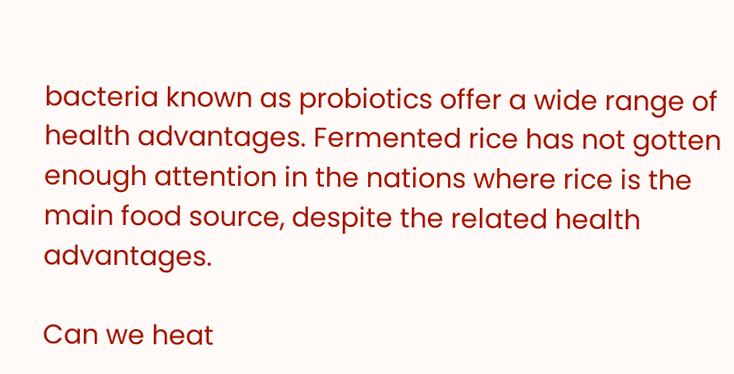bacteria known as probiotics offer a wide range of health advantages. Fermented rice has not gotten enough attention in the nations where rice is the main food source, despite the related health advantages.

Can we heat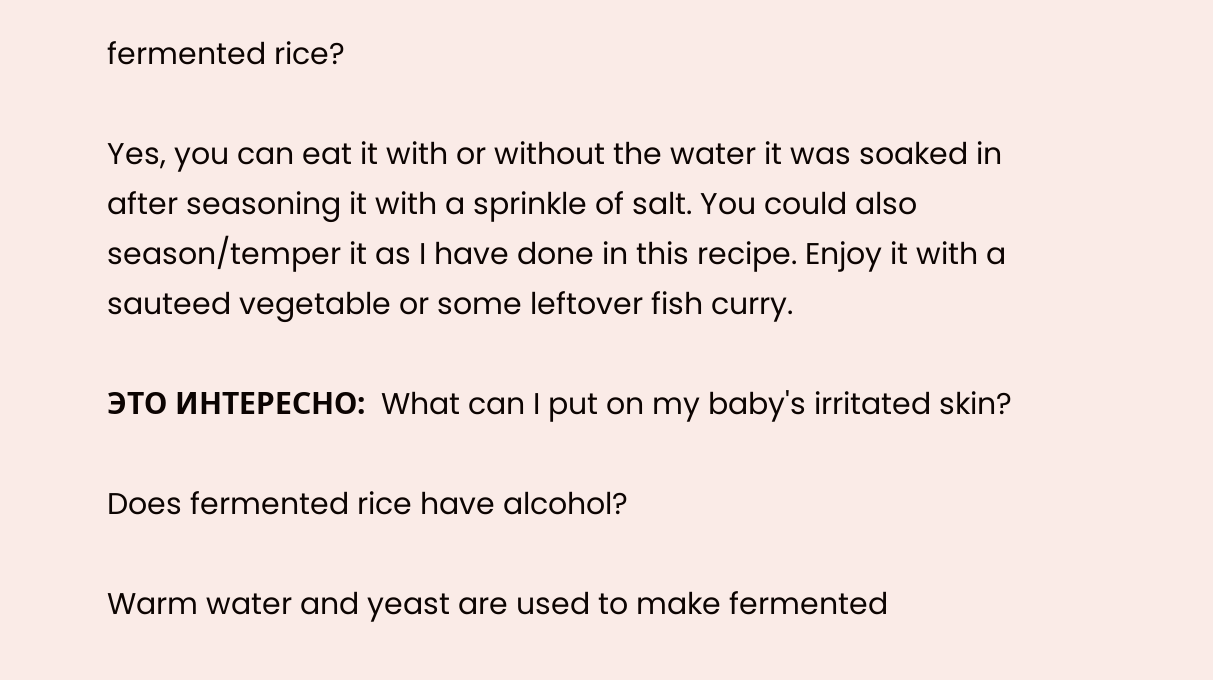fermented rice?

Yes, you can eat it with or without the water it was soaked in after seasoning it with a sprinkle of salt. You could also season/temper it as I have done in this recipe. Enjoy it with a sauteed vegetable or some leftover fish curry.

ЭТО ИНТЕРЕСНО:  What can I put on my baby's irritated skin?

Does fermented rice have alcohol?

Warm water and yeast are used to make fermented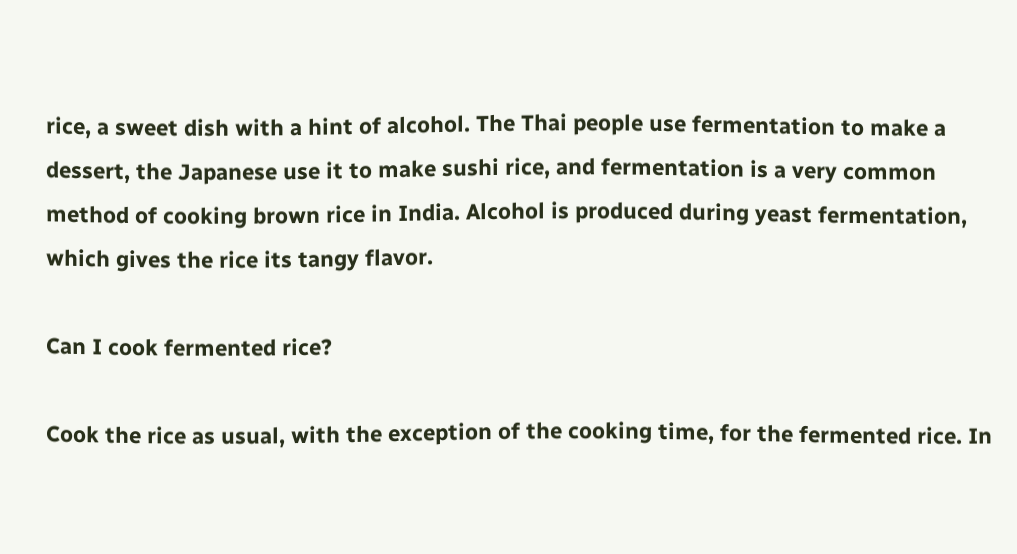rice, a sweet dish with a hint of alcohol. The Thai people use fermentation to make a dessert, the Japanese use it to make sushi rice, and fermentation is a very common method of cooking brown rice in India. Alcohol is produced during yeast fermentation, which gives the rice its tangy flavor.

Can I cook fermented rice?

Cook the rice as usual, with the exception of the cooking time, for the fermented rice. In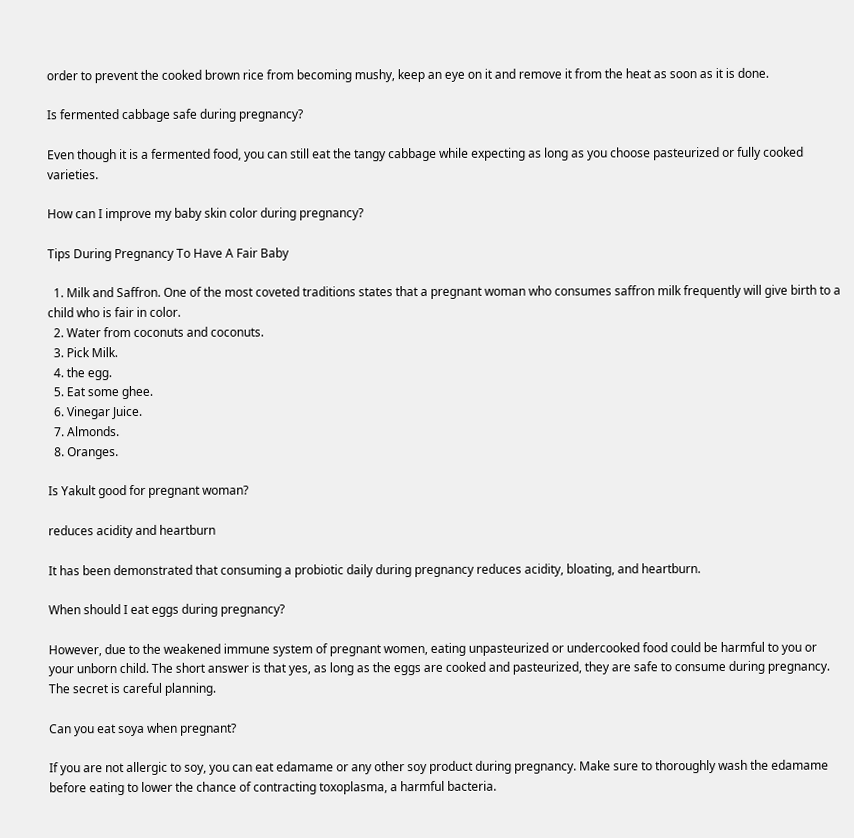order to prevent the cooked brown rice from becoming mushy, keep an eye on it and remove it from the heat as soon as it is done.

Is fermented cabbage safe during pregnancy?

Even though it is a fermented food, you can still eat the tangy cabbage while expecting as long as you choose pasteurized or fully cooked varieties.

How can I improve my baby skin color during pregnancy?

Tips During Pregnancy To Have A Fair Baby

  1. Milk and Saffron. One of the most coveted traditions states that a pregnant woman who consumes saffron milk frequently will give birth to a child who is fair in color.
  2. Water from coconuts and coconuts.
  3. Pick Milk.
  4. the egg.
  5. Eat some ghee.
  6. Vinegar Juice.
  7. Almonds.
  8. Oranges.

Is Yakult good for pregnant woman?

reduces acidity and heartburn

It has been demonstrated that consuming a probiotic daily during pregnancy reduces acidity, bloating, and heartburn.

When should I eat eggs during pregnancy?

However, due to the weakened immune system of pregnant women, eating unpasteurized or undercooked food could be harmful to you or your unborn child. The short answer is that yes, as long as the eggs are cooked and pasteurized, they are safe to consume during pregnancy. The secret is careful planning.

Can you eat soya when pregnant?

If you are not allergic to soy, you can eat edamame or any other soy product during pregnancy. Make sure to thoroughly wash the edamame before eating to lower the chance of contracting toxoplasma, a harmful bacteria.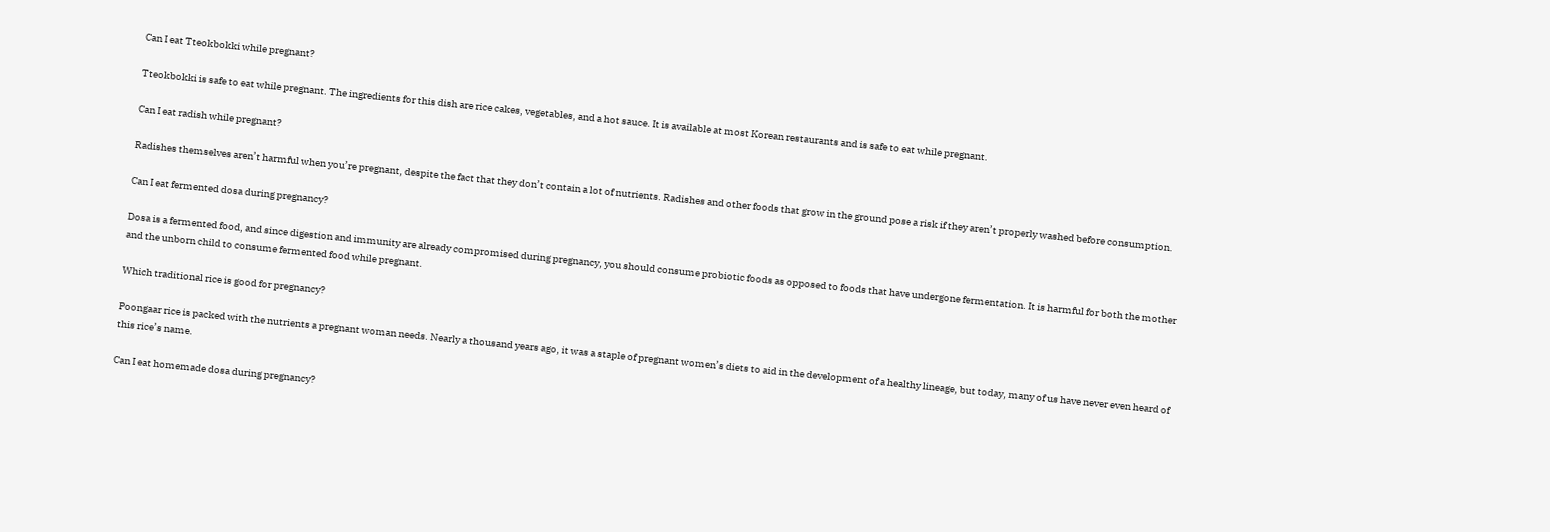Can I eat Tteokbokki while pregnant?

Tteokbokki is safe to eat while pregnant. The ingredients for this dish are rice cakes, vegetables, and a hot sauce. It is available at most Korean restaurants and is safe to eat while pregnant.

Can I eat radish while pregnant?

Radishes themselves aren’t harmful when you’re pregnant, despite the fact that they don’t contain a lot of nutrients. Radishes and other foods that grow in the ground pose a risk if they aren’t properly washed before consumption.

Can I eat fermented dosa during pregnancy?

Dosa is a fermented food, and since digestion and immunity are already compromised during pregnancy, you should consume probiotic foods as opposed to foods that have undergone fermentation. It is harmful for both the mother and the unborn child to consume fermented food while pregnant.

Which traditional rice is good for pregnancy?

Poongaar rice is packed with the nutrients a pregnant woman needs. Nearly a thousand years ago, it was a staple of pregnant women’s diets to aid in the development of a healthy lineage, but today, many of us have never even heard of this rice’s name.

Can I eat homemade dosa during pregnancy?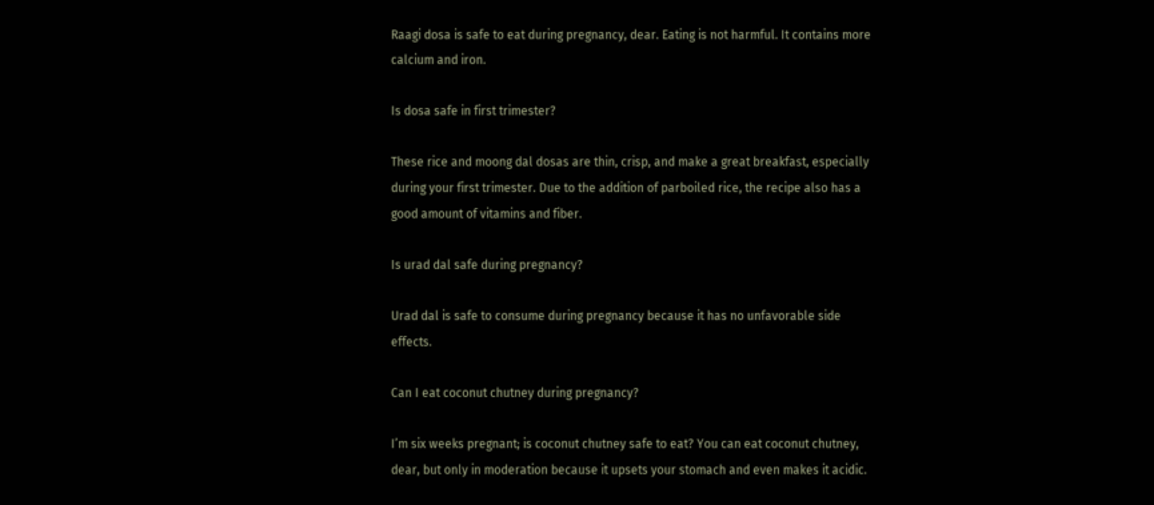Raagi dosa is safe to eat during pregnancy, dear. Eating is not harmful. It contains more calcium and iron.

Is dosa safe in first trimester?

These rice and moong dal dosas are thin, crisp, and make a great breakfast, especially during your first trimester. Due to the addition of parboiled rice, the recipe also has a good amount of vitamins and fiber.

Is urad dal safe during pregnancy?

Urad dal is safe to consume during pregnancy because it has no unfavorable side effects.

Can I eat coconut chutney during pregnancy?

I’m six weeks pregnant; is coconut chutney safe to eat? You can eat coconut chutney, dear, but only in moderation because it upsets your stomach and even makes it acidic.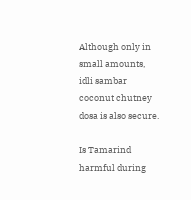Although only in small amounts, idli sambar coconut chutney dosa is also secure.

Is Tamarind harmful during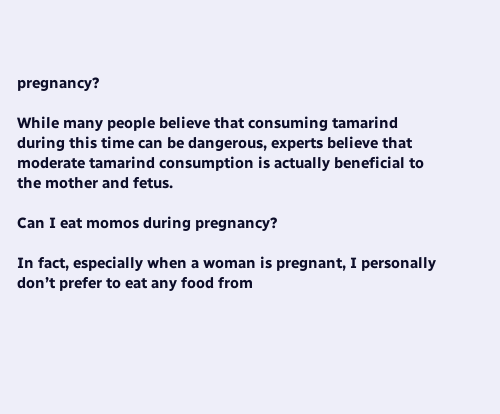pregnancy?

While many people believe that consuming tamarind during this time can be dangerous, experts believe that moderate tamarind consumption is actually beneficial to the mother and fetus.

Can I eat momos during pregnancy?

In fact, especially when a woman is pregnant, I personally don’t prefer to eat any food from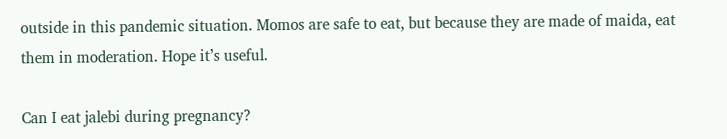outside in this pandemic situation. Momos are safe to eat, but because they are made of maida, eat them in moderation. Hope it’s useful.

Can I eat jalebi during pregnancy?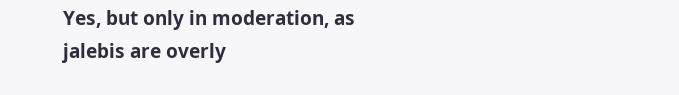Yes, but only in moderation, as jalebis are overly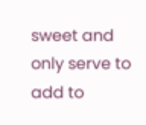sweet and only serve to add to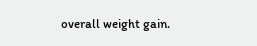overall weight gain.